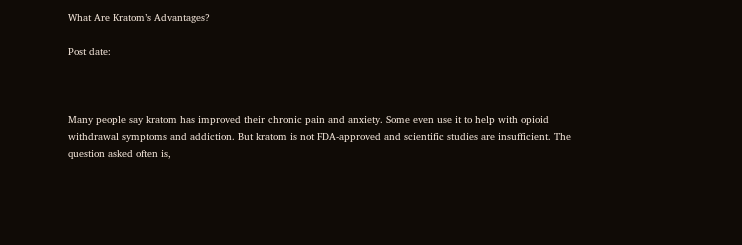What Are Kratom’s Advantages?

Post date:



Many people say kratom has improved their chronic pain and anxiety. Some even use it to help with opioid withdrawal symptoms and addiction. But kratom is not FDA-approved and scientific studies are insufficient. The question asked often is,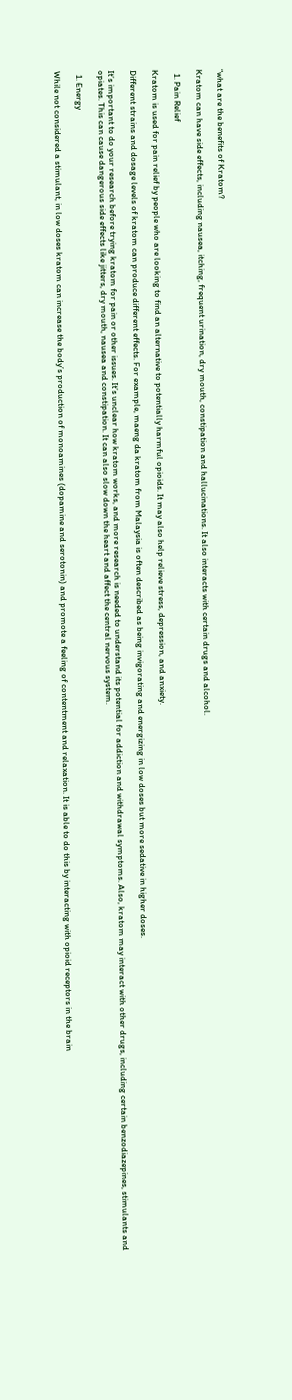“what are the benefits of Kratom?

Kratom can have side effects, including nausea, itching, frequent urination, dry mouth, constipation and hallucinations. It also interacts with certain drugs and alcohol.

  1. Pain Relief

Kratom is used for pain relief by people who are looking to find an alternative to potentially harmful opioids. It may also help relieve stress, depression, and anxiety.

Different strains and dosage levels of kratom can produce different effects. For example, maeng da kratom from Malaysia is often described as being invigorating and energizing in low doses but more sedative in higher doses.

It’s important to do your research before trying kratom for pain or other issues. It’s unclear how kratom works, and more research is needed to understand its potential for addiction and withdrawal symptoms. Also, kratom may interact with other drugs, including certain benzodiazepines, stimulants and opiates. This can cause dangerous side effects like jitters, dry mouth, nausea and constipation. It can also slow down the heart and affect the central nervous system.

  1. Energy

While not considered a stimulant, in low doses kratom can increase the body’s production of monoamines (dopamine and serotonin) and promote a feeling of contentment and relaxation. It is able to do this by interacting with opioid receptors in the brain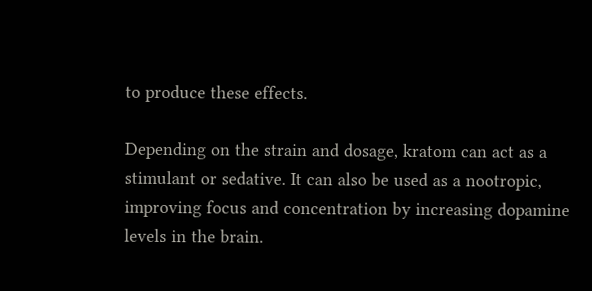to produce these effects.

Depending on the strain and dosage, kratom can act as a stimulant or sedative. It can also be used as a nootropic, improving focus and concentration by increasing dopamine levels in the brain.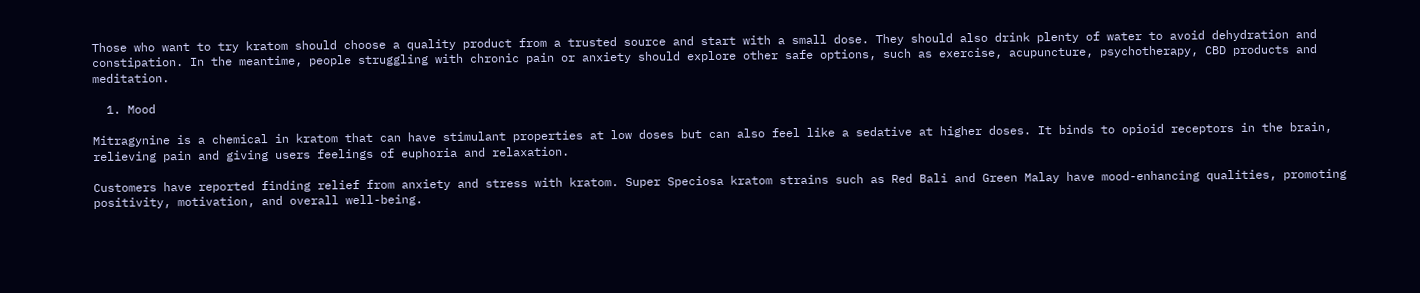Those who want to try kratom should choose a quality product from a trusted source and start with a small dose. They should also drink plenty of water to avoid dehydration and constipation. In the meantime, people struggling with chronic pain or anxiety should explore other safe options, such as exercise, acupuncture, psychotherapy, CBD products and meditation.

  1. Mood

Mitragynine is a chemical in kratom that can have stimulant properties at low doses but can also feel like a sedative at higher doses. It binds to opioid receptors in the brain, relieving pain and giving users feelings of euphoria and relaxation.

Customers have reported finding relief from anxiety and stress with kratom. Super Speciosa kratom strains such as Red Bali and Green Malay have mood-enhancing qualities, promoting positivity, motivation, and overall well-being.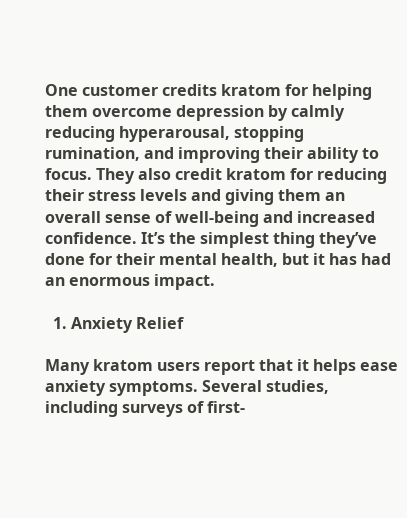One customer credits kratom for helping them overcome depression by calmly reducing hyperarousal, stopping rumination, and improving their ability to focus. They also credit kratom for reducing their stress levels and giving them an overall sense of well-being and increased confidence. It’s the simplest thing they’ve done for their mental health, but it has had an enormous impact.

  1. Anxiety Relief

Many kratom users report that it helps ease anxiety symptoms. Several studies, including surveys of first-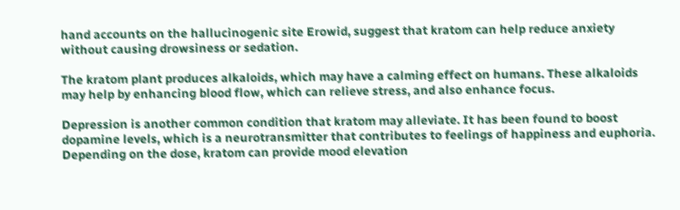hand accounts on the hallucinogenic site Erowid, suggest that kratom can help reduce anxiety without causing drowsiness or sedation.

The kratom plant produces alkaloids, which may have a calming effect on humans. These alkaloids may help by enhancing blood flow, which can relieve stress, and also enhance focus.

Depression is another common condition that kratom may alleviate. It has been found to boost dopamine levels, which is a neurotransmitter that contributes to feelings of happiness and euphoria. Depending on the dose, kratom can provide mood elevation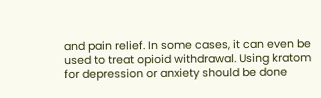and pain relief. In some cases, it can even be used to treat opioid withdrawal. Using kratom for depression or anxiety should be done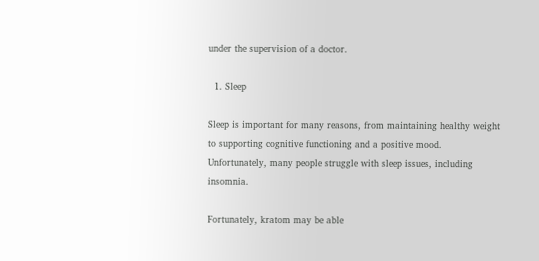under the supervision of a doctor.

  1. Sleep

Sleep is important for many reasons, from maintaining healthy weight to supporting cognitive functioning and a positive mood. Unfortunately, many people struggle with sleep issues, including insomnia.

Fortunately, kratom may be able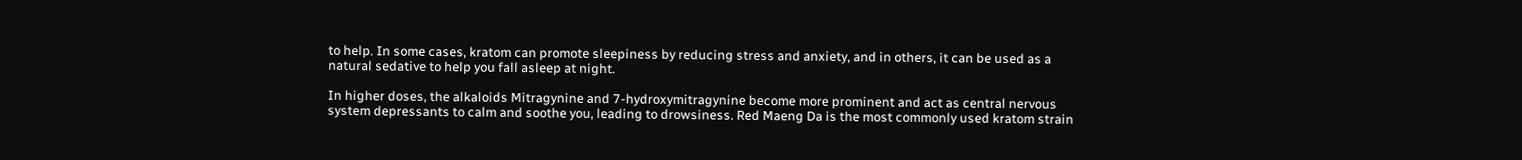to help. In some cases, kratom can promote sleepiness by reducing stress and anxiety, and in others, it can be used as a natural sedative to help you fall asleep at night.

In higher doses, the alkaloids Mitragynine and 7-hydroxymitragynine become more prominent and act as central nervous system depressants to calm and soothe you, leading to drowsiness. Red Maeng Da is the most commonly used kratom strain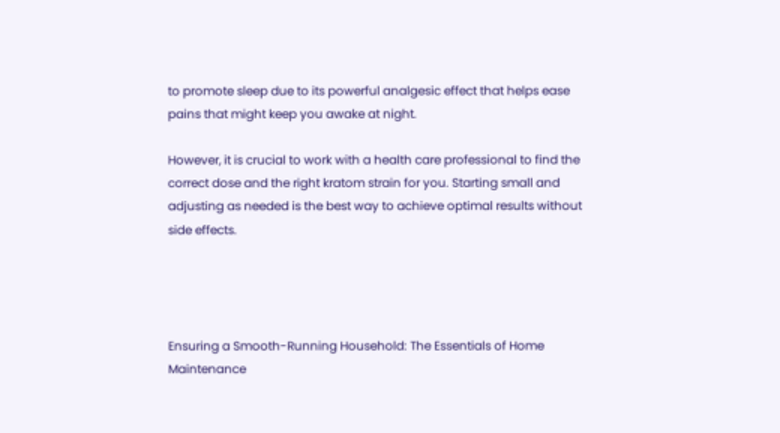to promote sleep due to its powerful analgesic effect that helps ease pains that might keep you awake at night.

However, it is crucial to work with a health care professional to find the correct dose and the right kratom strain for you. Starting small and adjusting as needed is the best way to achieve optimal results without side effects.




Ensuring a Smooth-Running Household: The Essentials of Home Maintenance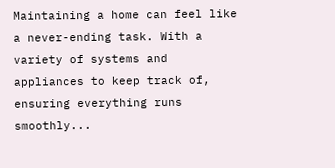Maintaining a home can feel like a never-ending task. With a variety of systems and appliances to keep track of, ensuring everything runs smoothly...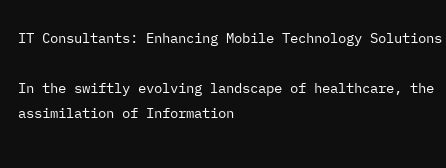IT Consultants: Enhancing Mobile Technology Solutions

In the swiftly evolving landscape of healthcare, the assimilation of Information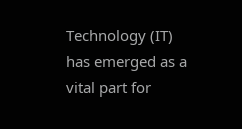Technology (IT) has emerged as a vital part for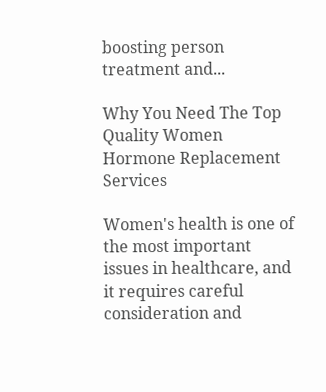boosting person treatment and...

Why You Need The Top Quality Women Hormone Replacement Services

Women's health is one of the most important issues in healthcare, and it requires careful consideration and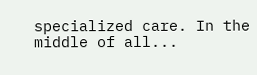specialized care. In the middle of all...